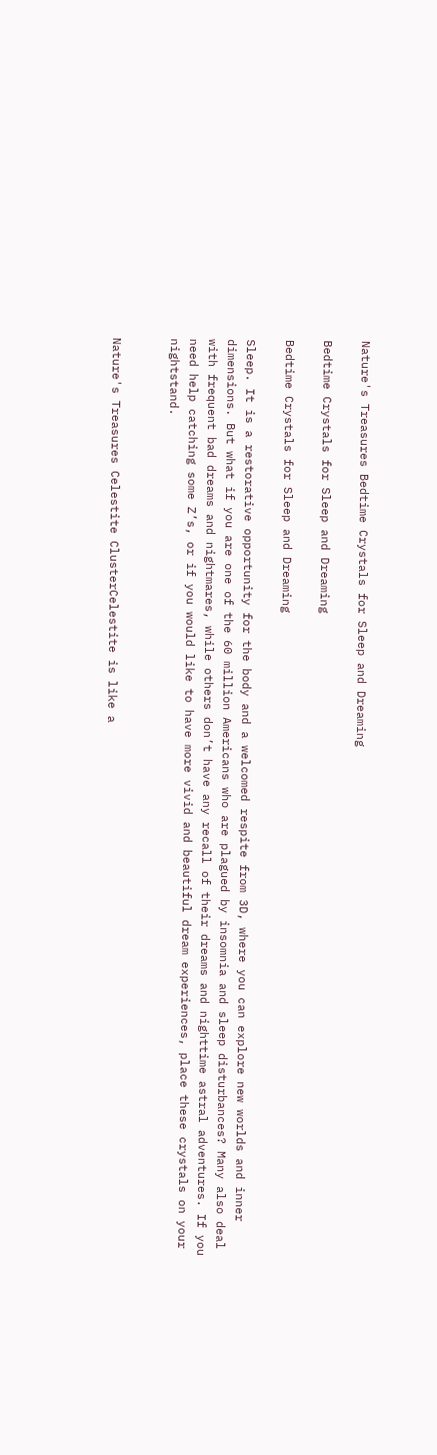Nature's Treasures Bedtime Crystals for Sleep and Dreaming

Bedtime Crystals for Sleep and Dreaming

Bedtime Crystals for Sleep and Dreaming

Sleep. It is a restorative opportunity for the body and a welcomed respite from 3D, where you can explore new worlds and inner dimensions. But what if you are one of the 60 million Americans who are plagued by insomnia and sleep disturbances? Many also deal with frequent bad dreams and nightmares, while others don’t have any recall of their dreams and nighttime astral adventures. If you need help catching some Z’s, or if you would like to have more vivid and beautiful dream experiences, place these crystals on your nightstand.


Nature's Treasures Celestite ClusterCelestite is like a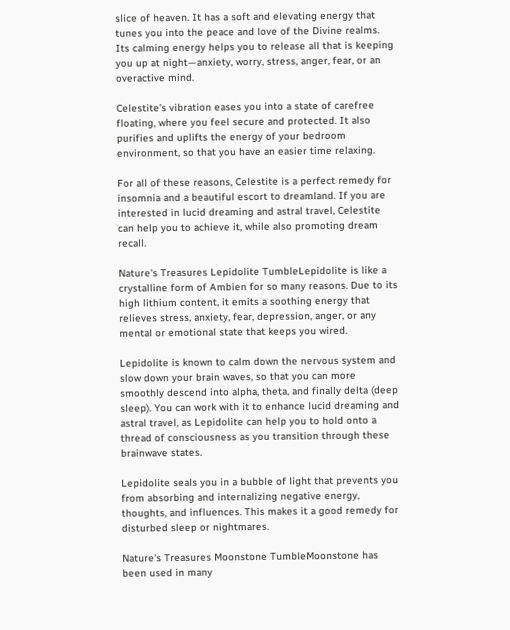slice of heaven. It has a soft and elevating energy that tunes you into the peace and love of the Divine realms. Its calming energy helps you to release all that is keeping you up at night—anxiety, worry, stress, anger, fear, or an overactive mind.

Celestite’s vibration eases you into a state of carefree floating, where you feel secure and protected. It also purifies and uplifts the energy of your bedroom environment, so that you have an easier time relaxing.

For all of these reasons, Celestite is a perfect remedy for insomnia and a beautiful escort to dreamland. If you are interested in lucid dreaming and astral travel, Celestite can help you to achieve it, while also promoting dream recall.

Nature's Treasures Lepidolite TumbleLepidolite is like a crystalline form of Ambien for so many reasons. Due to its high lithium content, it emits a soothing energy that relieves stress, anxiety, fear, depression, anger, or any mental or emotional state that keeps you wired.

Lepidolite is known to calm down the nervous system and slow down your brain waves, so that you can more smoothly descend into alpha, theta, and finally delta (deep sleep). You can work with it to enhance lucid dreaming and astral travel, as Lepidolite can help you to hold onto a thread of consciousness as you transition through these brainwave states.

Lepidolite seals you in a bubble of light that prevents you from absorbing and internalizing negative energy, thoughts, and influences. This makes it a good remedy for disturbed sleep or nightmares.

Nature's Treasures Moonstone TumbleMoonstone has been used in many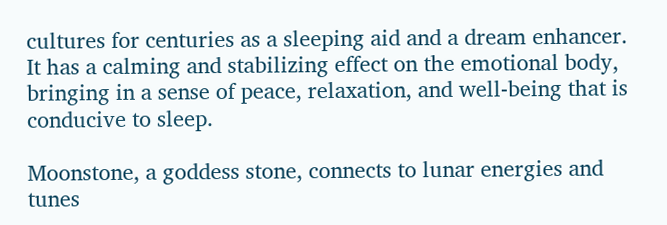cultures for centuries as a sleeping aid and a dream enhancer. It has a calming and stabilizing effect on the emotional body, bringing in a sense of peace, relaxation, and well-being that is conducive to sleep.

Moonstone, a goddess stone, connects to lunar energies and tunes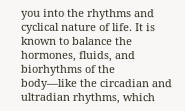you into the rhythms and cyclical nature of life. It is known to balance the hormones, fluids, and biorhythms of the body—like the circadian and ultradian rhythms, which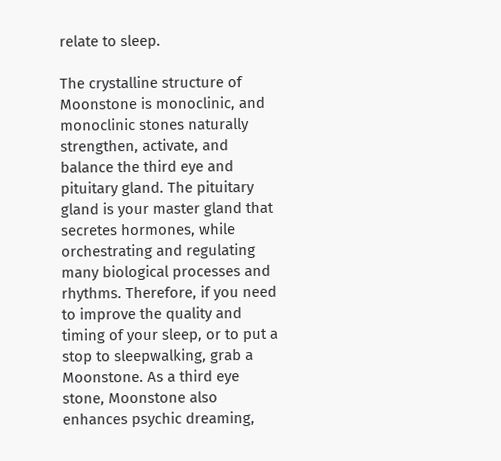relate to sleep.

The crystalline structure of Moonstone is monoclinic, and monoclinic stones naturally strengthen, activate, and balance the third eye and pituitary gland. The pituitary gland is your master gland that secretes hormones, while orchestrating and regulating many biological processes and rhythms. Therefore, if you need to improve the quality and timing of your sleep, or to put a stop to sleepwalking, grab a Moonstone. As a third eye stone, Moonstone also enhances psychic dreaming,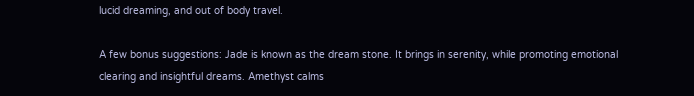lucid dreaming, and out of body travel.

A few bonus suggestions: Jade is known as the dream stone. It brings in serenity, while promoting emotional clearing and insightful dreams. Amethyst calms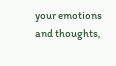your emotions and thoughts,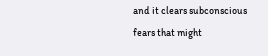and it clears subconscious fears that might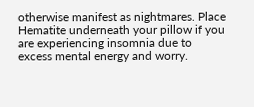otherwise manifest as nightmares. Place Hematite underneath your pillow if you are experiencing insomnia due to excess mental energy and worry.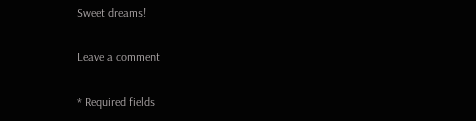Sweet dreams!

Leave a comment

* Required fields